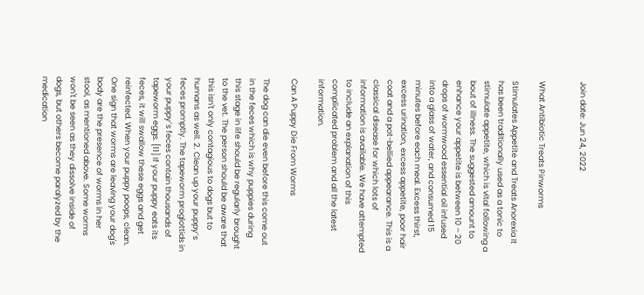Join date: Jun 24, 2022


What Antibiotic Treats Pinworms

Stimulates Appetite and Treats Anorexia It has been traditionally used as a tonic to stimulate appetite, which is vital following a bout of illness. The suggested amount to enhance your appetite is between 10 – 20 drops of wormwood essential oil infused into a glass of water, and consumed 15 minutes before each meal. Excess thirst, excess urination, excess appetite, poor hair coat and a pot-bellied appearance. This is a classical disease for which lots of information is available. We have attempted to include an explanation of this complicated problem and all the latest information.

Can A Puppy Die From Worms

The dog can die even before this come out in the feces which is why puppies during this stage in life should be regularly brought to the vet. The person should be aware that this isn't only contagious to dogs but to humans as well. 2. Clean up your puppy’s feces promptly. The tapeworm proglottids in your puppy’s feces contain thousands of tapeworm eggs. [11] If your puppy eats its feces, it will swallow these eggs and get reinfected. When your puppy poops, clean. One sign that worms are leaving your dog's body are the presence of worms in her stool, as mentioned above. Some worms won't be seen as they dissolve inside of dogs, but others become paralyzed by the medication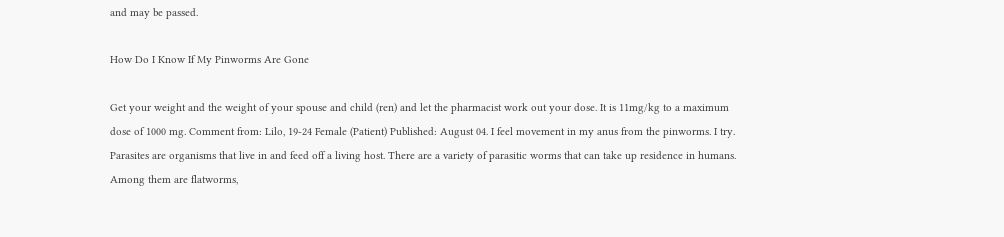and may be passed.

How Do I Know If My Pinworms Are Gone

Get your weight and the weight of your spouse and child (ren) and let the pharmacist work out your dose. It is 11mg/kg to a maximum dose of 1000 mg. Comment from: Lilo, 19-24 Female (Patient) Published: August 04. I feel movement in my anus from the pinworms. I try. Parasites are organisms that live in and feed off a living host. There are a variety of parasitic worms that can take up residence in humans. Among them are flatworms,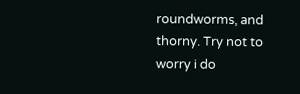roundworms, and thorny. Try not to worry i do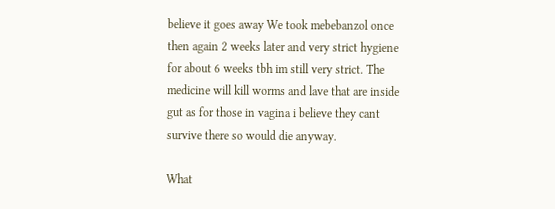believe it goes away We took mebebanzol once then again 2 weeks later and very strict hygiene for about 6 weeks tbh im still very strict. The medicine will kill worms and lave that are inside gut as for those in vagina i believe they cant survive there so would die anyway.

What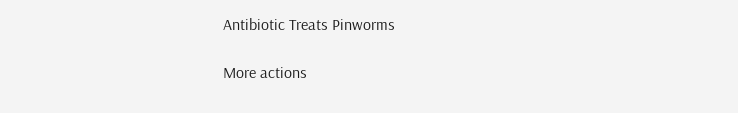Antibiotic Treats Pinworms

More actions